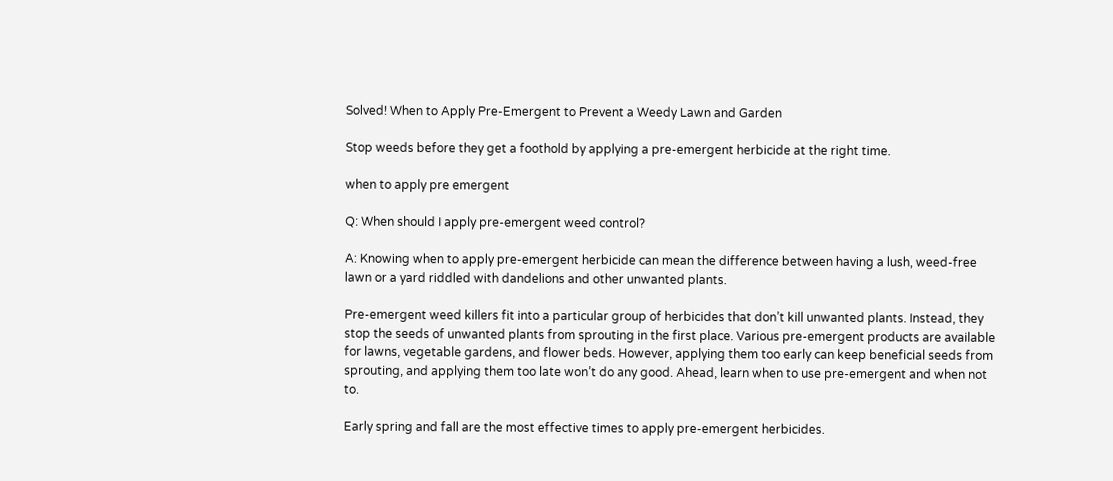Solved! When to Apply Pre-Emergent to Prevent a Weedy Lawn and Garden

Stop weeds before they get a foothold by applying a pre-emergent herbicide at the right time.

when to apply pre emergent

Q: When should I apply pre-emergent weed control?

A: Knowing when to apply pre-emergent herbicide can mean the difference between having a lush, weed-free lawn or a yard riddled with dandelions and other unwanted plants.

Pre-emergent weed killers fit into a particular group of herbicides that don’t kill unwanted plants. Instead, they stop the seeds of unwanted plants from sprouting in the first place. Various pre-emergent products are available for lawns, vegetable gardens, and flower beds. However, applying them too early can keep beneficial seeds from sprouting, and applying them too late won’t do any good. Ahead, learn when to use pre-emergent and when not to.

Early spring and fall are the most effective times to apply pre-emergent herbicides.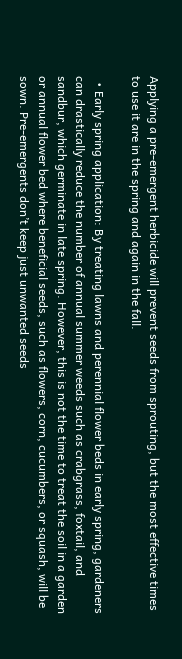Applying a pre-emergent herbicide will prevent seeds from sprouting, but the most effective times to use it are in the spring and again in the fall.

  • Early spring application: By treating lawns and perennial flower beds in early spring, gardeners can drastically reduce the number of annual summer weeds such as crabgrass, foxtail, and sandbur, which germinate in late spring. However, this is not the time to treat the soil in a garden or annual flower bed where beneficial seeds, such as flowers, corn, cucumbers, or squash, will be sown. Pre-emergents don’t keep just unwanted seeds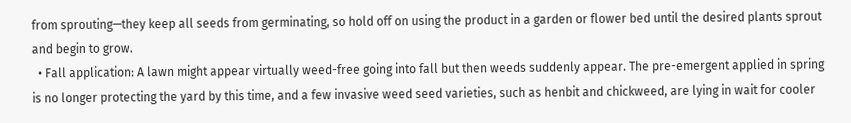from sprouting—they keep all seeds from germinating, so hold off on using the product in a garden or flower bed until the desired plants sprout and begin to grow.
  • Fall application: A lawn might appear virtually weed-free going into fall but then weeds suddenly appear. The pre-emergent applied in spring is no longer protecting the yard by this time, and a few invasive weed seed varieties, such as henbit and chickweed, are lying in wait for cooler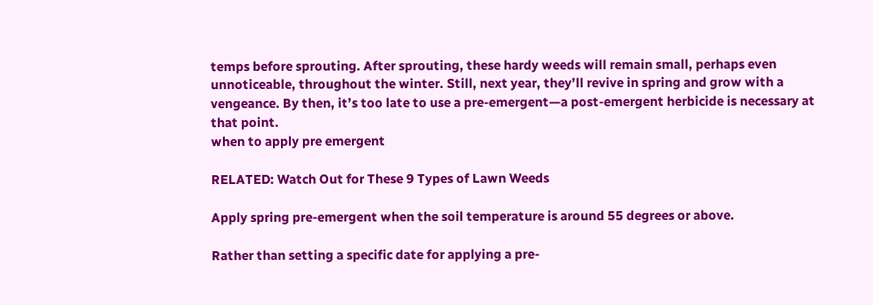temps before sprouting. After sprouting, these hardy weeds will remain small, perhaps even unnoticeable, throughout the winter. Still, next year, they’ll revive in spring and grow with a vengeance. By then, it’s too late to use a pre-emergent—a post-emergent herbicide is necessary at that point.
when to apply pre emergent

RELATED: Watch Out for These 9 Types of Lawn Weeds

Apply spring pre-emergent when the soil temperature is around 55 degrees or above.

Rather than setting a specific date for applying a pre-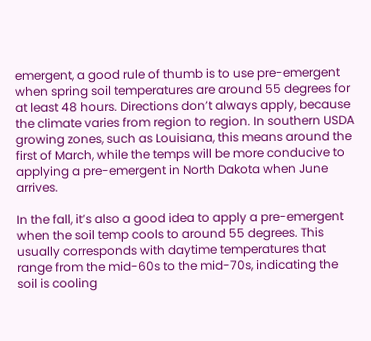emergent, a good rule of thumb is to use pre-emergent when spring soil temperatures are around 55 degrees for at least 48 hours. Directions don’t always apply, because the climate varies from region to region. In southern USDA growing zones, such as Louisiana, this means around the first of March, while the temps will be more conducive to applying a pre-emergent in North Dakota when June arrives.

In the fall, it’s also a good idea to apply a pre-emergent when the soil temp cools to around 55 degrees. This usually corresponds with daytime temperatures that range from the mid-60s to the mid-70s, indicating the soil is cooling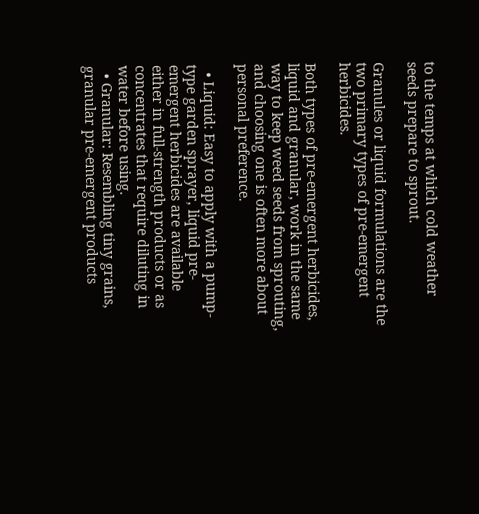to the temps at which cold weather seeds prepare to sprout.

Granules or liquid formulations are the two primary types of pre-emergent herbicides.

Both types of pre-emergent herbicides, liquid and granular, work in the same way to keep weed seeds from sprouting, and choosing one is often more about personal preference.

  • Liquid: Easy to apply with a pump-type garden sprayer, liquid pre-emergent herbicides are available either in full-strength products or as concentrates that require diluting in water before using.
  • Granular: Resembling tiny grains, granular pre-emergent products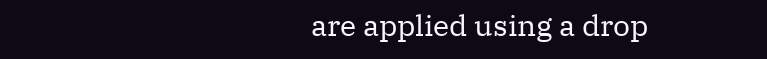are applied using a drop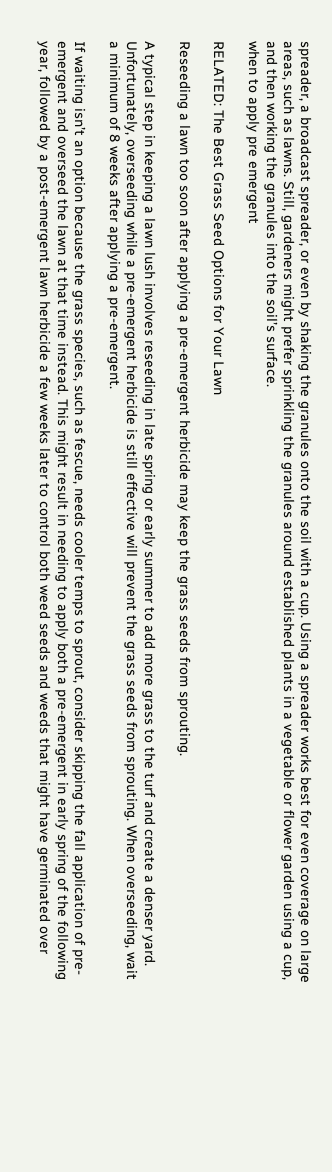spreader, a broadcast spreader, or even by shaking the granules onto the soil with a cup. Using a spreader works best for even coverage on large areas, such as lawns. Still, gardeners might prefer sprinkling the granules around established plants in a vegetable or flower garden using a cup, and then working the granules into the soil’s surface.
when to apply pre emergent

RELATED: The Best Grass Seed Options for Your Lawn

Reseeding a lawn too soon after applying a pre-emergent herbicide may keep the grass seeds from sprouting.

A typical step in keeping a lawn lush involves reseeding in late spring or early summer to add more grass to the turf and create a denser yard. Unfortunately, overseeding while a pre-emergent herbicide is still effective will prevent the grass seeds from sprouting. When overseeding, wait a minimum of 8 weeks after applying a pre-emergent.

If waiting isn’t an option because the grass species, such as fescue, needs cooler temps to sprout, consider skipping the fall application of pre-emergent and overseed the lawn at that time instead. This might result in needing to apply both a pre-emergent in early spring of the following year, followed by a post-emergent lawn herbicide a few weeks later to control both weed seeds and weeds that might have germinated over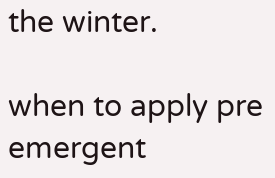the winter.

when to apply pre emergent